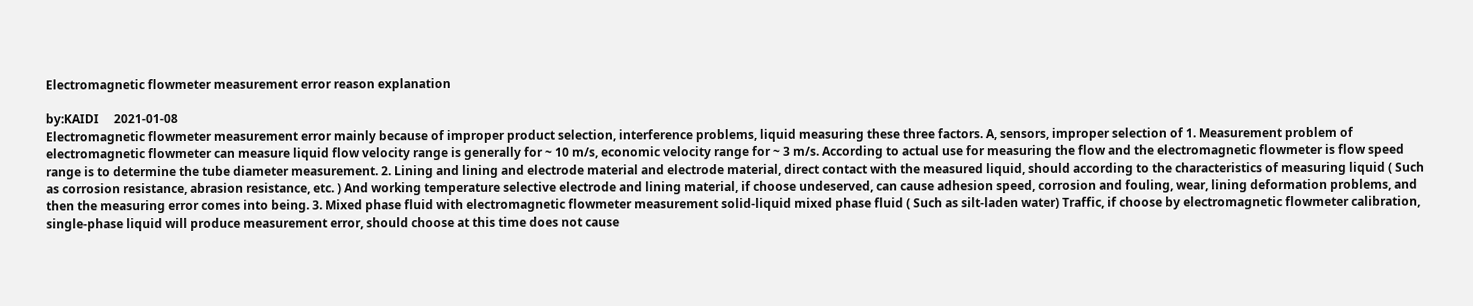Electromagnetic flowmeter measurement error reason explanation

by:KAIDI     2021-01-08
Electromagnetic flowmeter measurement error mainly because of improper product selection, interference problems, liquid measuring these three factors. A, sensors, improper selection of 1. Measurement problem of electromagnetic flowmeter can measure liquid flow velocity range is generally for ~ 10 m/s, economic velocity range for ~ 3 m/s. According to actual use for measuring the flow and the electromagnetic flowmeter is flow speed range is to determine the tube diameter measurement. 2. Lining and lining and electrode material and electrode material, direct contact with the measured liquid, should according to the characteristics of measuring liquid ( Such as corrosion resistance, abrasion resistance, etc. ) And working temperature selective electrode and lining material, if choose undeserved, can cause adhesion speed, corrosion and fouling, wear, lining deformation problems, and then the measuring error comes into being. 3. Mixed phase fluid with electromagnetic flowmeter measurement solid-liquid mixed phase fluid ( Such as silt-laden water) Traffic, if choose by electromagnetic flowmeter calibration, single-phase liquid will produce measurement error, should choose at this time does not cause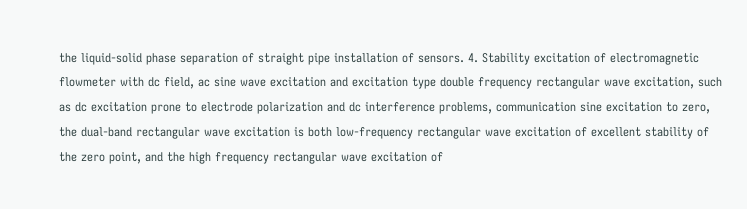the liquid-solid phase separation of straight pipe installation of sensors. 4. Stability excitation of electromagnetic flowmeter with dc field, ac sine wave excitation and excitation type double frequency rectangular wave excitation, such as dc excitation prone to electrode polarization and dc interference problems, communication sine excitation to zero, the dual-band rectangular wave excitation is both low-frequency rectangular wave excitation of excellent stability of the zero point, and the high frequency rectangular wave excitation of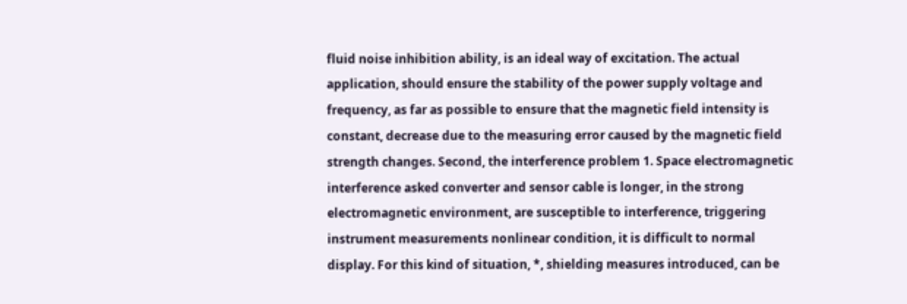fluid noise inhibition ability, is an ideal way of excitation. The actual application, should ensure the stability of the power supply voltage and frequency, as far as possible to ensure that the magnetic field intensity is constant, decrease due to the measuring error caused by the magnetic field strength changes. Second, the interference problem 1. Space electromagnetic interference asked converter and sensor cable is longer, in the strong electromagnetic environment, are susceptible to interference, triggering instrument measurements nonlinear condition, it is difficult to normal display. For this kind of situation, *, shielding measures introduced, can be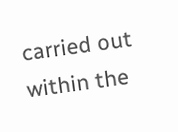carried out within the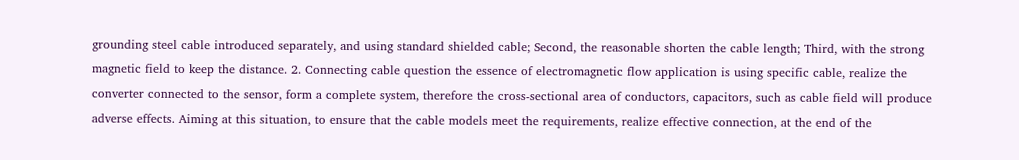grounding steel cable introduced separately, and using standard shielded cable; Second, the reasonable shorten the cable length; Third, with the strong magnetic field to keep the distance. 2. Connecting cable question the essence of electromagnetic flow application is using specific cable, realize the converter connected to the sensor, form a complete system, therefore the cross-sectional area of conductors, capacitors, such as cable field will produce adverse effects. Aiming at this situation, to ensure that the cable models meet the requirements, realize effective connection, at the end of the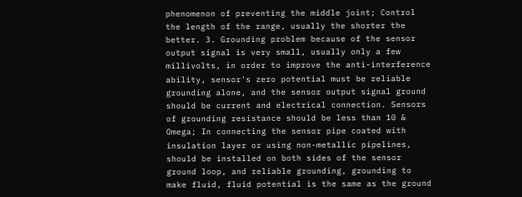phenomenon of preventing the middle joint; Control the length of the range, usually the shorter the better. 3. Grounding problem because of the sensor output signal is very small, usually only a few millivolts, in order to improve the anti-interference ability, sensor's zero potential must be reliable grounding alone, and the sensor output signal ground should be current and electrical connection. Sensors of grounding resistance should be less than 10 & Omega; In connecting the sensor pipe coated with insulation layer or using non-metallic pipelines, should be installed on both sides of the sensor ground loop, and reliable grounding, grounding to make fluid, fluid potential is the same as the ground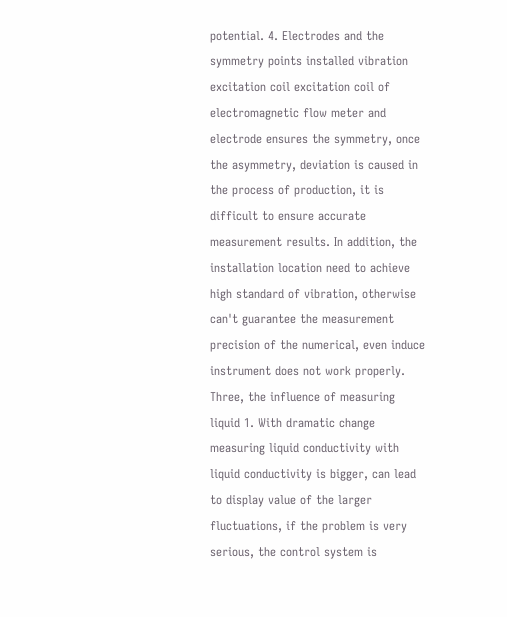potential. 4. Electrodes and the symmetry points installed vibration excitation coil excitation coil of electromagnetic flow meter and electrode ensures the symmetry, once the asymmetry, deviation is caused in the process of production, it is difficult to ensure accurate measurement results. In addition, the installation location need to achieve high standard of vibration, otherwise can't guarantee the measurement precision of the numerical, even induce instrument does not work properly. Three, the influence of measuring liquid 1. With dramatic change measuring liquid conductivity with liquid conductivity is bigger, can lead to display value of the larger fluctuations, if the problem is very serious, the control system is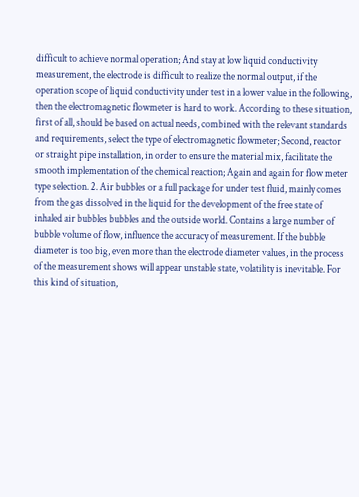difficult to achieve normal operation; And stay at low liquid conductivity measurement, the electrode is difficult to realize the normal output, if the operation scope of liquid conductivity under test in a lower value in the following, then the electromagnetic flowmeter is hard to work. According to these situation, first of all, should be based on actual needs, combined with the relevant standards and requirements, select the type of electromagnetic flowmeter; Second, reactor or straight pipe installation, in order to ensure the material mix, facilitate the smooth implementation of the chemical reaction; Again and again for flow meter type selection. 2. Air bubbles or a full package for under test fluid, mainly comes from the gas dissolved in the liquid for the development of the free state of inhaled air bubbles bubbles and the outside world. Contains a large number of bubble volume of flow, influence the accuracy of measurement. If the bubble diameter is too big, even more than the electrode diameter values, in the process of the measurement shows will appear unstable state, volatility is inevitable. For this kind of situation,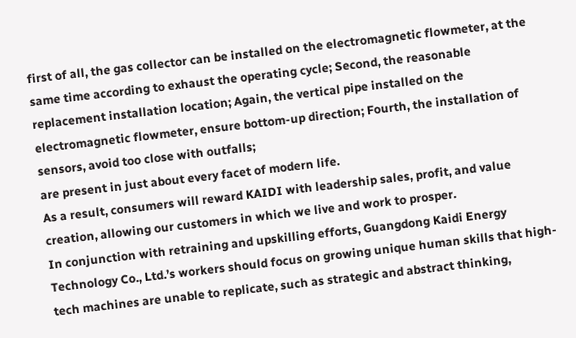first of all, the gas collector can be installed on the electromagnetic flowmeter, at the same time according to exhaust the operating cycle; Second, the reasonable replacement installation location; Again, the vertical pipe installed on the electromagnetic flowmeter, ensure bottom-up direction; Fourth, the installation of sensors, avoid too close with outfalls;
are present in just about every facet of modern life.
As a result, consumers will reward KAIDI with leadership sales, profit, and value creation, allowing our customers in which we live and work to prosper.
In conjunction with retraining and upskilling efforts, Guangdong Kaidi Energy Technology Co., Ltd.’s workers should focus on growing unique human skills that high-tech machines are unable to replicate, such as strategic and abstract thinking,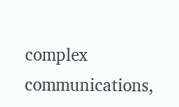complex communications,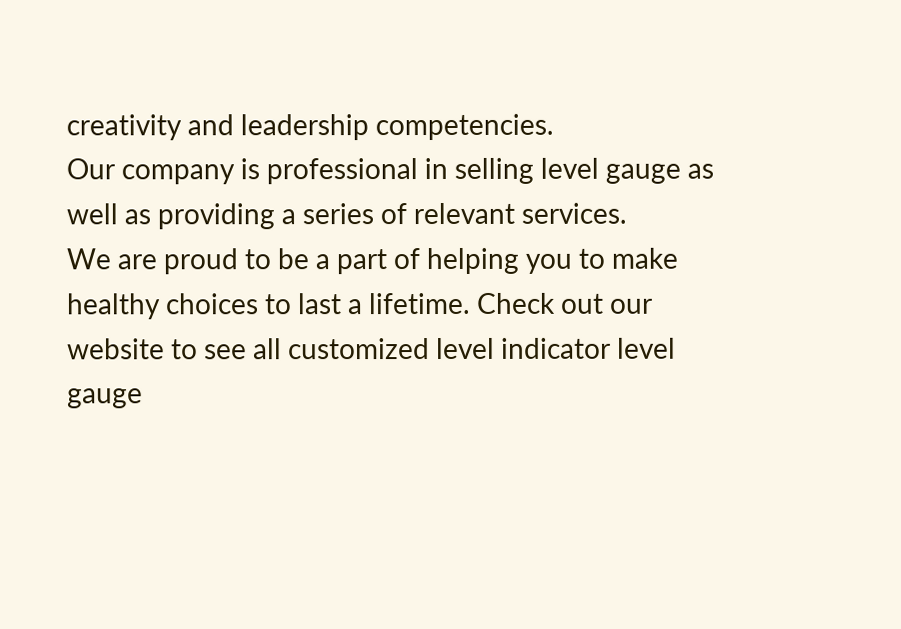creativity and leadership competencies.
Our company is professional in selling level gauge as well as providing a series of relevant services.
We are proud to be a part of helping you to make healthy choices to last a lifetime. Check out our website to see all customized level indicator level gauge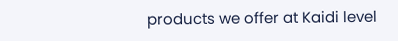products we offer at Kaidi level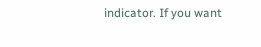indicator. If you want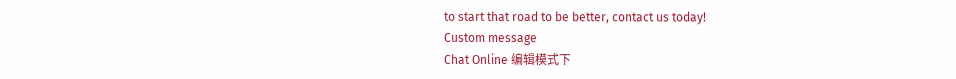to start that road to be better, contact us today!
Custom message
Chat Online 编辑模式下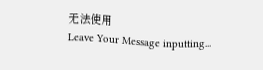无法使用
Leave Your Message inputting...